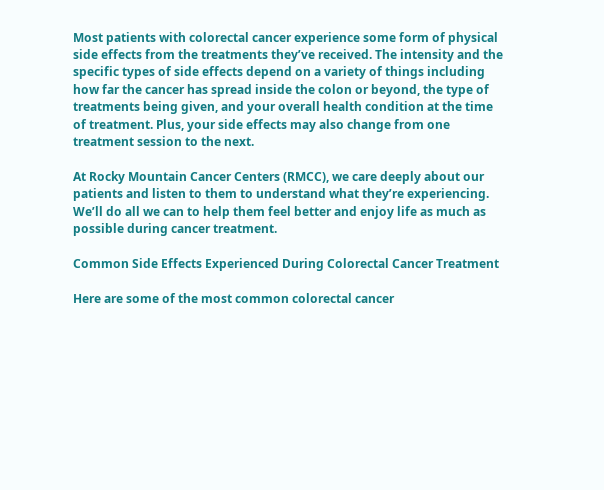Most patients with colorectal cancer experience some form of physical side effects from the treatments they’ve received. The intensity and the specific types of side effects depend on a variety of things including how far the cancer has spread inside the colon or beyond, the type of treatments being given, and your overall health condition at the time of treatment. Plus, your side effects may also change from one treatment session to the next.

At Rocky Mountain Cancer Centers (RMCC), we care deeply about our patients and listen to them to understand what they’re experiencing. We’ll do all we can to help them feel better and enjoy life as much as possible during cancer treatment.

Common Side Effects Experienced During Colorectal Cancer Treatment

Here are some of the most common colorectal cancer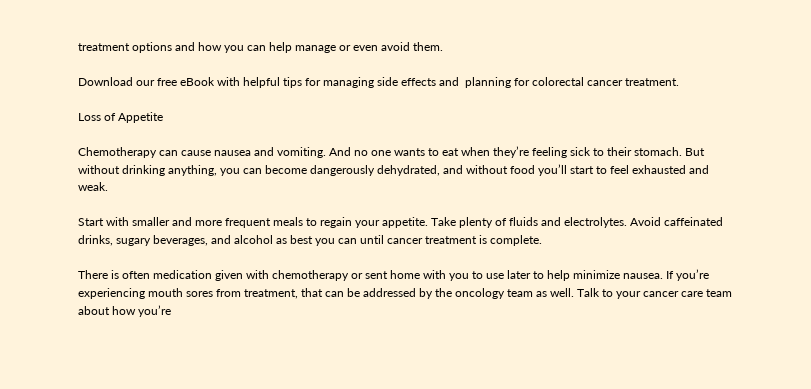treatment options and how you can help manage or even avoid them.

Download our free eBook with helpful tips for managing side effects and  planning for colorectal cancer treatment.

Loss of Appetite

Chemotherapy can cause nausea and vomiting. And no one wants to eat when they’re feeling sick to their stomach. But without drinking anything, you can become dangerously dehydrated, and without food you’ll start to feel exhausted and weak.

Start with smaller and more frequent meals to regain your appetite. Take plenty of fluids and electrolytes. Avoid caffeinated drinks, sugary beverages, and alcohol as best you can until cancer treatment is complete.

There is often medication given with chemotherapy or sent home with you to use later to help minimize nausea. If you’re experiencing mouth sores from treatment, that can be addressed by the oncology team as well. Talk to your cancer care team about how you’re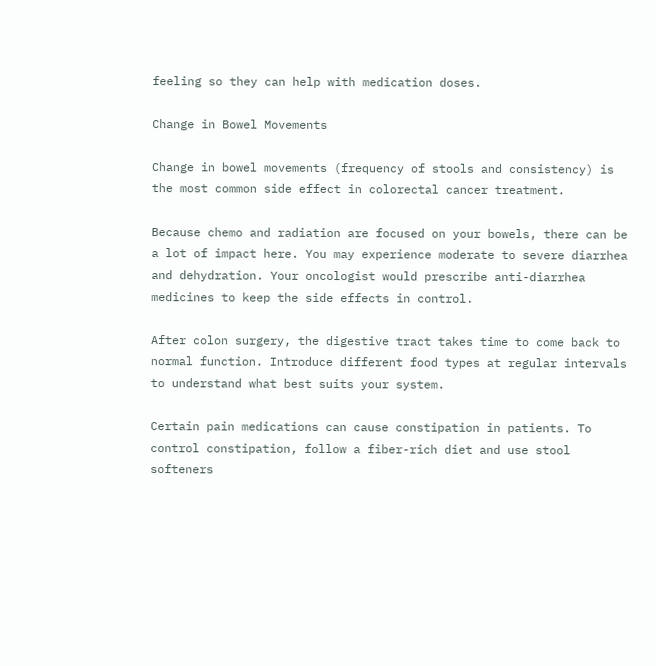feeling so they can help with medication doses.

Change in Bowel Movements

Change in bowel movements (frequency of stools and consistency) is the most common side effect in colorectal cancer treatment.

Because chemo and radiation are focused on your bowels, there can be a lot of impact here. You may experience moderate to severe diarrhea and dehydration. Your oncologist would prescribe anti-diarrhea medicines to keep the side effects in control.

After colon surgery, the digestive tract takes time to come back to normal function. Introduce different food types at regular intervals to understand what best suits your system.

Certain pain medications can cause constipation in patients. To control constipation, follow a fiber-rich diet and use stool softeners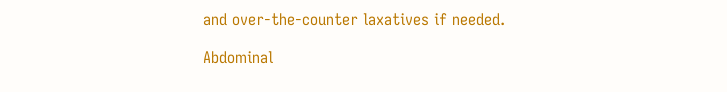and over-the-counter laxatives if needed.

Abdominal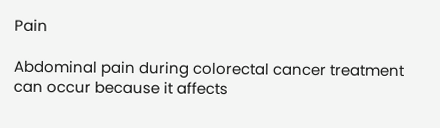Pain

Abdominal pain during colorectal cancer treatment can occur because it affects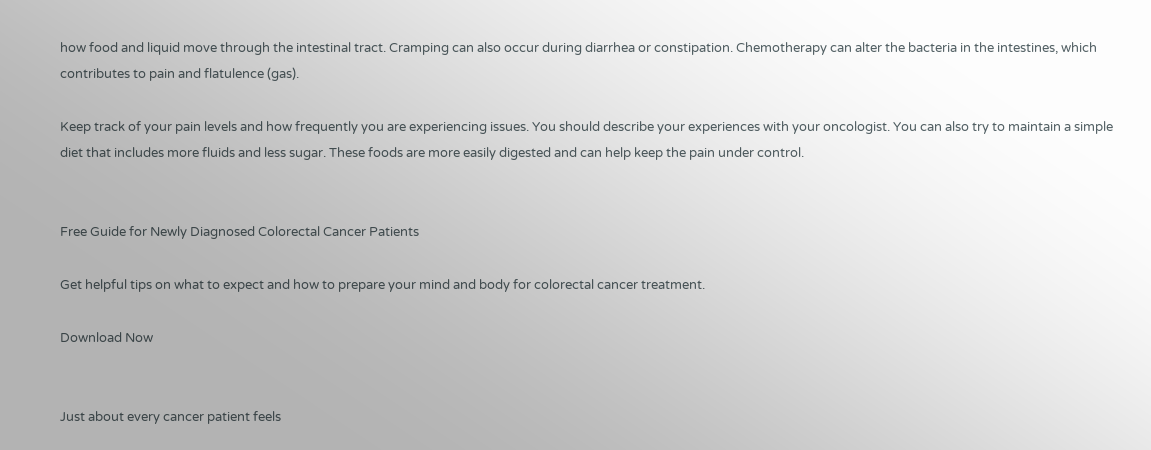how food and liquid move through the intestinal tract. Cramping can also occur during diarrhea or constipation. Chemotherapy can alter the bacteria in the intestines, which contributes to pain and flatulence (gas).

Keep track of your pain levels and how frequently you are experiencing issues. You should describe your experiences with your oncologist. You can also try to maintain a simple diet that includes more fluids and less sugar. These foods are more easily digested and can help keep the pain under control.


Free Guide for Newly Diagnosed Colorectal Cancer Patients

Get helpful tips on what to expect and how to prepare your mind and body for colorectal cancer treatment.

Download Now


Just about every cancer patient feels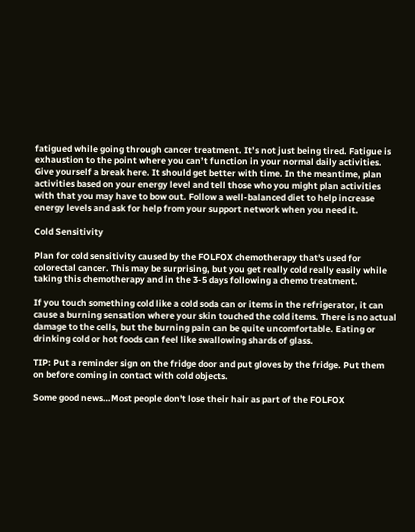fatigued while going through cancer treatment. It’s not just being tired. Fatigue is exhaustion to the point where you can’t function in your normal daily activities. Give yourself a break here. It should get better with time. In the meantime, plan activities based on your energy level and tell those who you might plan activities with that you may have to bow out. Follow a well-balanced diet to help increase energy levels and ask for help from your support network when you need it.

Cold Sensitivity

Plan for cold sensitivity caused by the FOLFOX chemotherapy that's used for colorectal cancer. This may be surprising, but you get really cold really easily while taking this chemotherapy and in the 3-5 days following a chemo treatment.

If you touch something cold like a cold soda can or items in the refrigerator, it can cause a burning sensation where your skin touched the cold items. There is no actual damage to the cells, but the burning pain can be quite uncomfortable. Eating or drinking cold or hot foods can feel like swallowing shards of glass.

TIP: Put a reminder sign on the fridge door and put gloves by the fridge. Put them on before coming in contact with cold objects.

Some good news…Most people don't lose their hair as part of the FOLFOX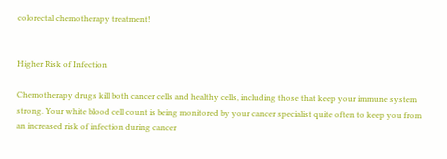colorectal chemotherapy treatment!


Higher Risk of Infection

Chemotherapy drugs kill both cancer cells and healthy cells, including those that keep your immune system strong. Your white blood cell count is being monitored by your cancer specialist quite often to keep you from an increased risk of infection during cancer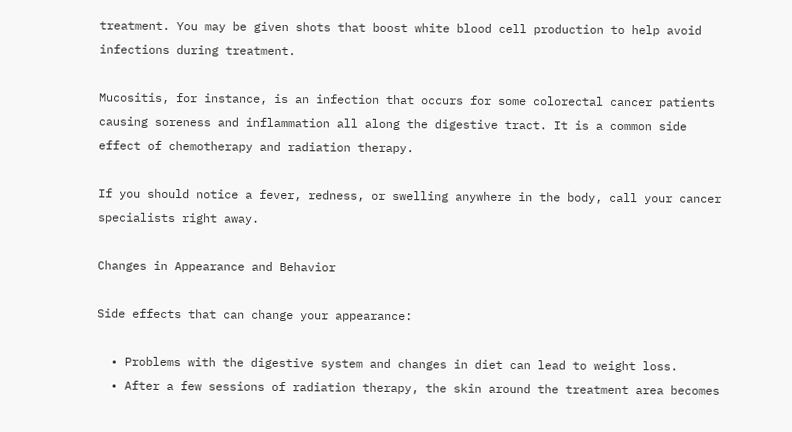treatment. You may be given shots that boost white blood cell production to help avoid infections during treatment.

Mucositis, for instance, is an infection that occurs for some colorectal cancer patients causing soreness and inflammation all along the digestive tract. It is a common side effect of chemotherapy and radiation therapy.

If you should notice a fever, redness, or swelling anywhere in the body, call your cancer specialists right away.

Changes in Appearance and Behavior

Side effects that can change your appearance:

  • Problems with the digestive system and changes in diet can lead to weight loss.
  • After a few sessions of radiation therapy, the skin around the treatment area becomes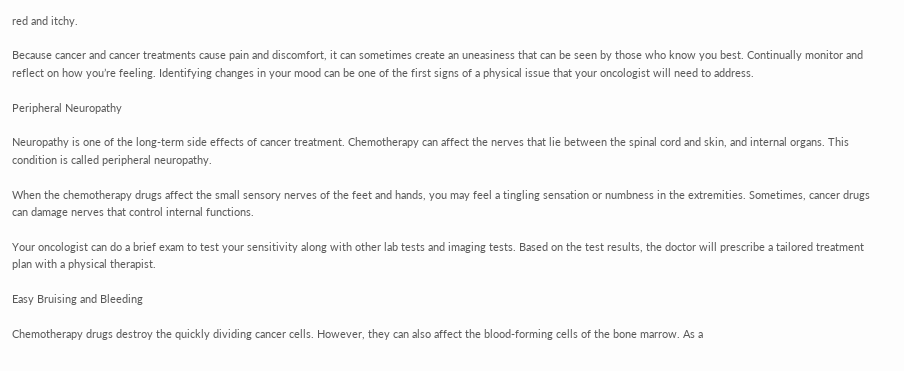red and itchy.

Because cancer and cancer treatments cause pain and discomfort, it can sometimes create an uneasiness that can be seen by those who know you best. Continually monitor and reflect on how you’re feeling. Identifying changes in your mood can be one of the first signs of a physical issue that your oncologist will need to address.

Peripheral Neuropathy

Neuropathy is one of the long-term side effects of cancer treatment. Chemotherapy can affect the nerves that lie between the spinal cord and skin, and internal organs. This condition is called peripheral neuropathy.

When the chemotherapy drugs affect the small sensory nerves of the feet and hands, you may feel a tingling sensation or numbness in the extremities. Sometimes, cancer drugs can damage nerves that control internal functions.

Your oncologist can do a brief exam to test your sensitivity along with other lab tests and imaging tests. Based on the test results, the doctor will prescribe a tailored treatment plan with a physical therapist.

Easy Bruising and Bleeding

Chemotherapy drugs destroy the quickly dividing cancer cells. However, they can also affect the blood-forming cells of the bone marrow. As a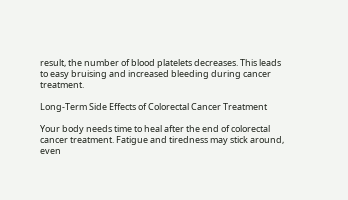result, the number of blood platelets decreases. This leads to easy bruising and increased bleeding during cancer treatment.

Long-Term Side Effects of Colorectal Cancer Treatment

Your body needs time to heal after the end of colorectal cancer treatment. Fatigue and tiredness may stick around, even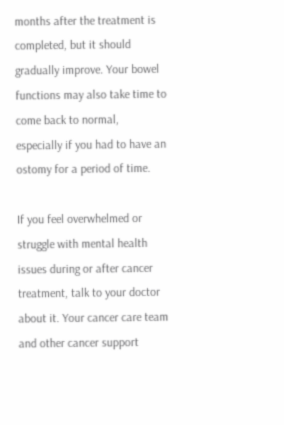months after the treatment is completed, but it should gradually improve. Your bowel functions may also take time to come back to normal, especially if you had to have an ostomy for a period of time.

If you feel overwhelmed or struggle with mental health issues during or after cancer treatment, talk to your doctor about it. Your cancer care team and other cancer support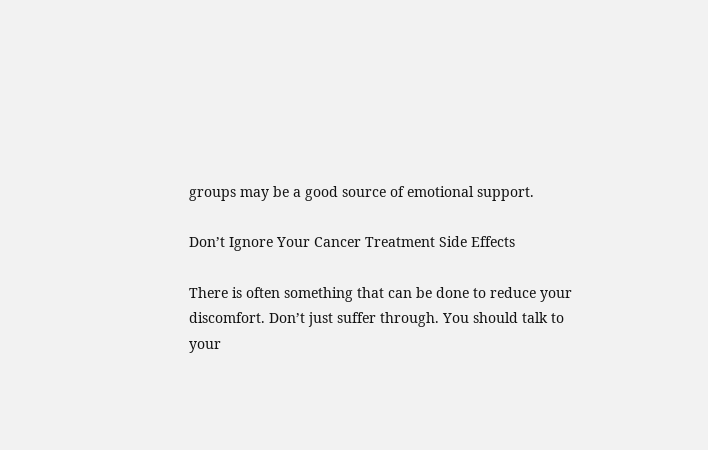groups may be a good source of emotional support.

Don’t Ignore Your Cancer Treatment Side Effects

There is often something that can be done to reduce your discomfort. Don’t just suffer through. You should talk to your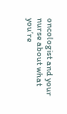oncologist and your nurse about what you’re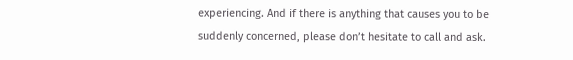experiencing. And if there is anything that causes you to be suddenly concerned, please don’t hesitate to call and ask.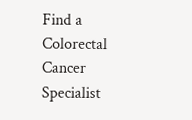Find a Colorectal Cancer Specialist